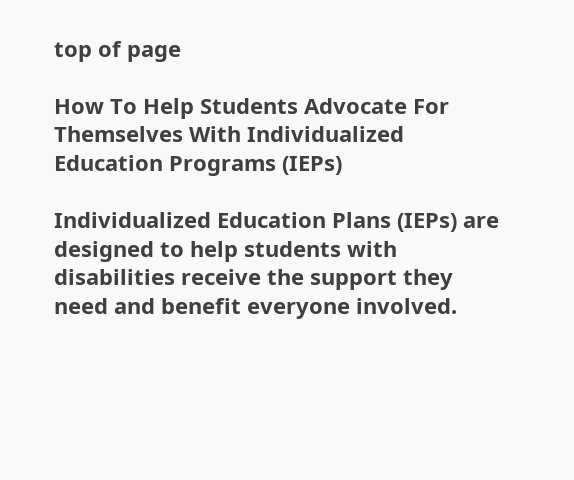top of page

How To Help Students Advocate For Themselves With Individualized Education Programs (IEPs)

Individualized Education Plans (IEPs) are designed to help students with disabilities receive the support they need and benefit everyone involved.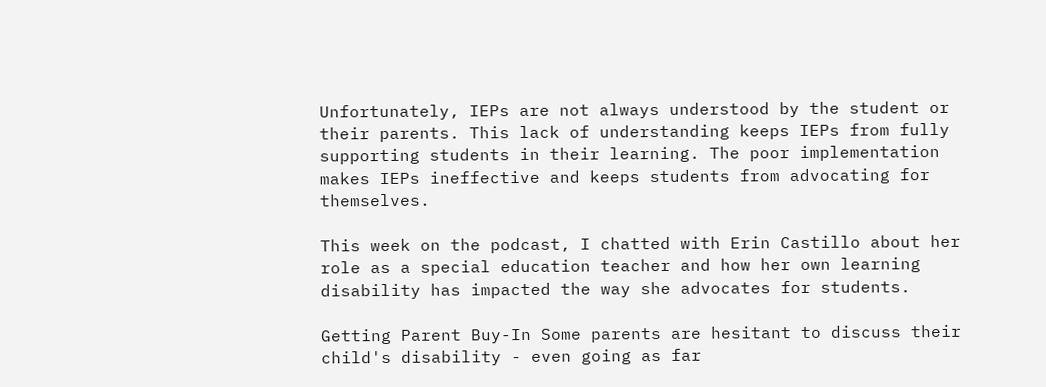Unfortunately, IEPs are not always understood by the student or their parents. This lack of understanding keeps IEPs from fully supporting students in their learning. The poor implementation makes IEPs ineffective and keeps students from advocating for themselves.

This week on the podcast, I chatted with Erin Castillo about her role as a special education teacher and how her own learning disability has impacted the way she advocates for students.

Getting Parent Buy-In Some parents are hesitant to discuss their child's disability - even going as far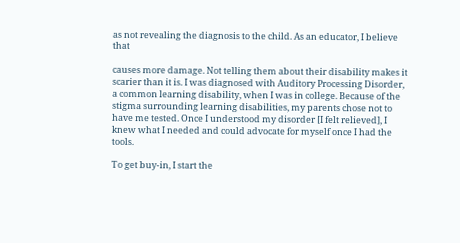as not revealing the diagnosis to the child. As an educator, I believe that

causes more damage. Not telling them about their disability makes it scarier than it is. I was diagnosed with Auditory Processing Disorder, a common learning disability, when I was in college. Because of the stigma surrounding learning disabilities, my parents chose not to have me tested. Once I understood my disorder [I felt relieved], I knew what I needed and could advocate for myself once I had the tools.

To get buy-in, I start the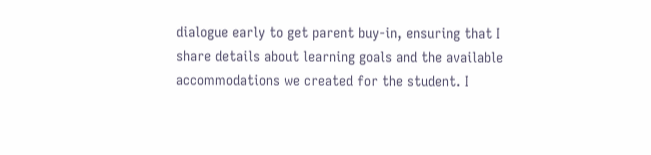dialogue early to get parent buy-in, ensuring that I share details about learning goals and the available accommodations we created for the student. I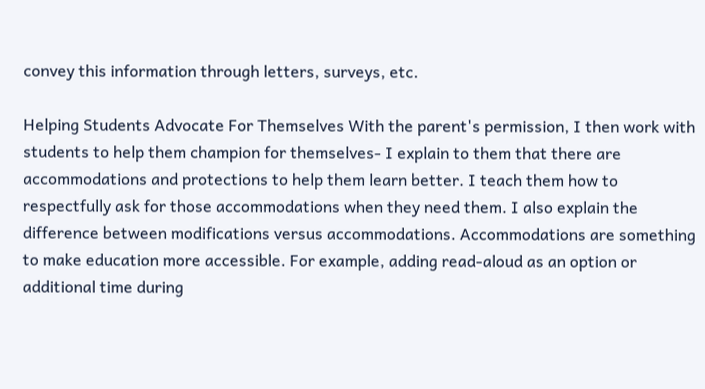convey this information through letters, surveys, etc.

Helping Students Advocate For Themselves With the parent's permission, I then work with students to help them champion for themselves- I explain to them that there are accommodations and protections to help them learn better. I teach them how to respectfully ask for those accommodations when they need them. I also explain the difference between modifications versus accommodations. Accommodations are something to make education more accessible. For example, adding read-aloud as an option or additional time during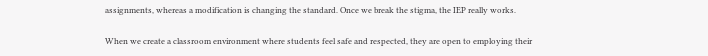assignments, whereas a modification is changing the standard. Once we break the stigma, the IEP really works.

When we create a classroom environment where students feel safe and respected, they are open to employing their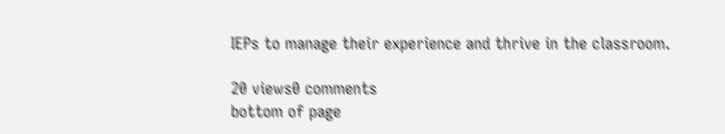IEPs to manage their experience and thrive in the classroom.

20 views0 comments
bottom of page